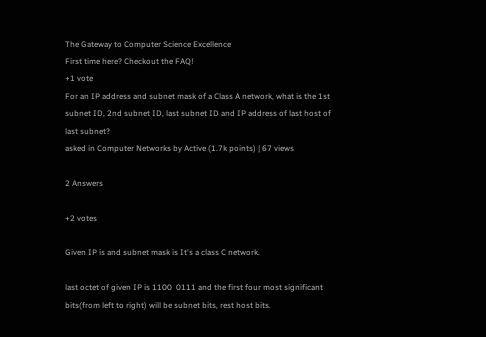The Gateway to Computer Science Excellence
First time here? Checkout the FAQ!
+1 vote
For an IP address and subnet mask of a Class A network, what is the 1st subnet ID, 2nd subnet ID, last subnet ID and IP address of last host of last subnet?
asked in Computer Networks by Active (1.7k points) | 67 views

2 Answers

+2 votes

Given IP is and subnet mask is It's a class C network.

last octet of given IP is 1100  0111 and the first four most significant bits(from left to right) will be subnet bits, rest host bits.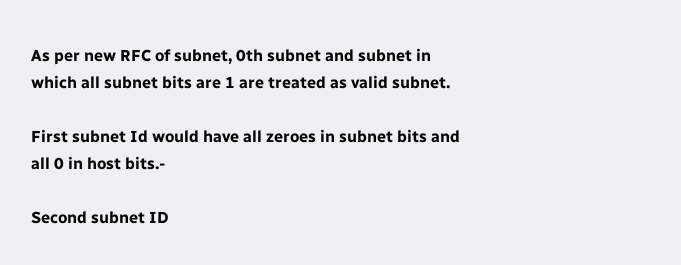As per new RFC of subnet, 0th subnet and subnet in which all subnet bits are 1 are treated as valid subnet.

First subnet Id would have all zeroes in subnet bits and all 0 in host bits.-

Second subnet ID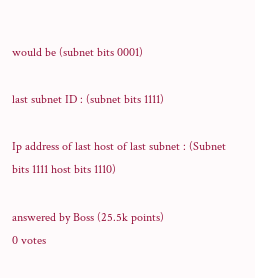would be (subnet bits 0001)

last subnet ID : (subnet bits 1111)

Ip address of last host of last subnet : (Subnet bits 1111 host bits 1110)

answered by Boss (25.5k points)
0 votes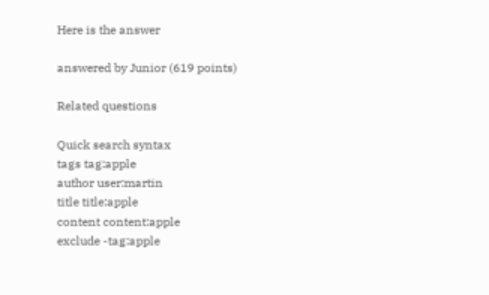Here is the answer

answered by Junior (619 points)

Related questions

Quick search syntax
tags tag:apple
author user:martin
title title:apple
content content:apple
exclude -tag:apple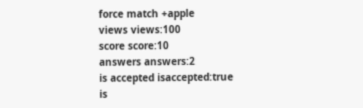force match +apple
views views:100
score score:10
answers answers:2
is accepted isaccepted:true
is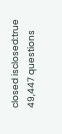closed isclosed:true
49,447 questions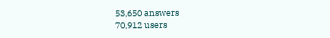53,650 answers
70,912 users